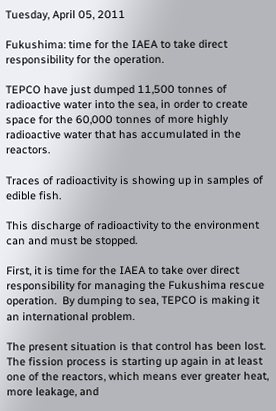Tuesday, April 05, 2011

Fukushima: time for the IAEA to take direct responsibility for the operation.

TEPCO have just dumped 11,500 tonnes of radioactive water into the sea, in order to create space for the 60,000 tonnes of more highly radioactive water that has accumulated in the reactors.

Traces of radioactivity is showing up in samples of edible fish.

This discharge of radioactivity to the environment can and must be stopped.

First, it is time for the IAEA to take over direct responsibility for managing the Fukushima rescue operation.  By dumping to sea, TEPCO is making it an international problem.

The present situation is that control has been lost. The fission process is starting up again in at least one of the reactors, which means ever greater heat, more leakage, and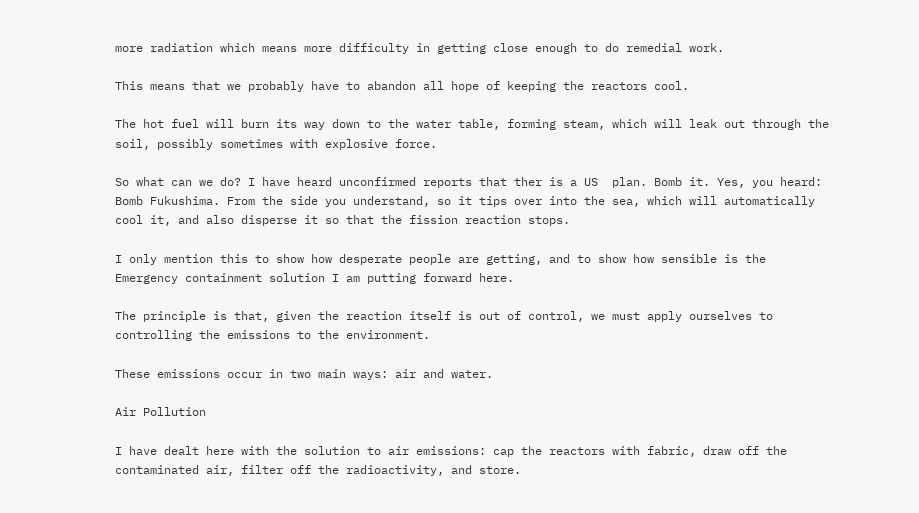more radiation which means more difficulty in getting close enough to do remedial work.

This means that we probably have to abandon all hope of keeping the reactors cool.

The hot fuel will burn its way down to the water table, forming steam, which will leak out through the soil, possibly sometimes with explosive force.

So what can we do? I have heard unconfirmed reports that ther is a US  plan. Bomb it. Yes, you heard: Bomb Fukushima. From the side you understand, so it tips over into the sea, which will automatically cool it, and also disperse it so that the fission reaction stops.

I only mention this to show how desperate people are getting, and to show how sensible is the Emergency containment solution I am putting forward here.

The principle is that, given the reaction itself is out of control, we must apply ourselves to controlling the emissions to the environment.

These emissions occur in two main ways: air and water.

Air Pollution

I have dealt here with the solution to air emissions: cap the reactors with fabric, draw off the contaminated air, filter off the radioactivity, and store.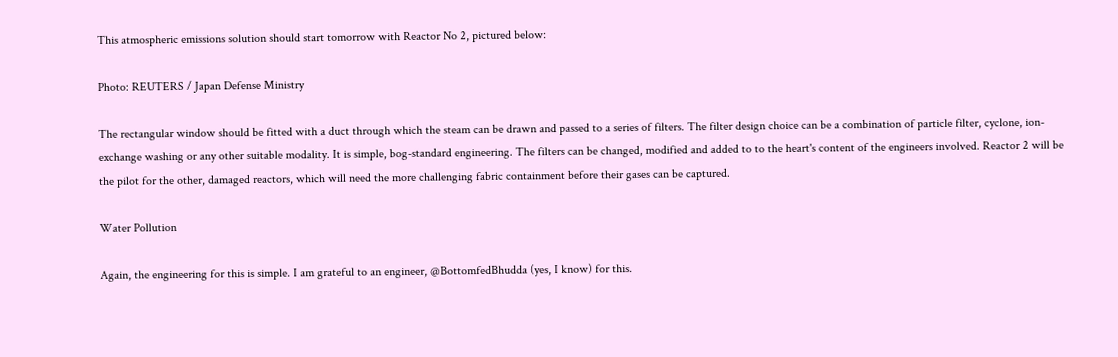This atmospheric emissions solution should start tomorrow with Reactor No 2, pictured below:

Photo: REUTERS / Japan Defense Ministry

The rectangular window should be fitted with a duct through which the steam can be drawn and passed to a series of filters. The filter design choice can be a combination of particle filter, cyclone, ion-exchange washing or any other suitable modality. It is simple, bog-standard engineering. The filters can be changed, modified and added to to the heart's content of the engineers involved. Reactor 2 will be the pilot for the other, damaged reactors, which will need the more challenging fabric containment before their gases can be captured.

Water Pollution

Again, the engineering for this is simple. I am grateful to an engineer, @BottomfedBhudda (yes, I know) for this.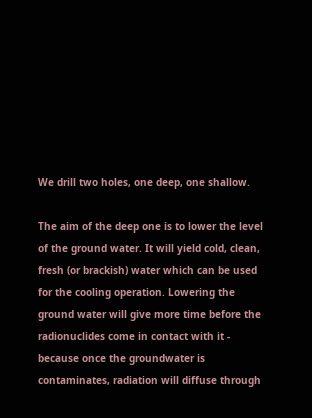We drill two holes, one deep, one shallow.

The aim of the deep one is to lower the level of the ground water. It will yield cold, clean, fresh (or brackish) water which can be used for the cooling operation. Lowering the ground water will give more time before the radionuclides come in contact with it - because once the groundwater is contaminates, radiation will diffuse through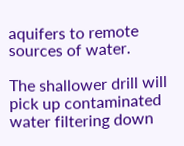aquifers to remote sources of water.

The shallower drill will pick up contaminated water filtering down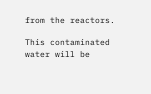from the reactors.

This contaminated water will be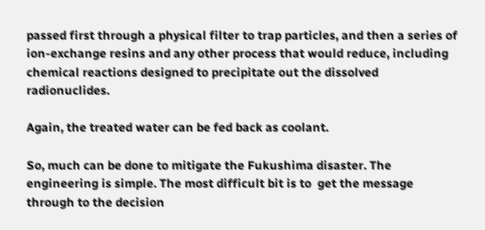passed first through a physical filter to trap particles, and then a series of ion-exchange resins and any other process that would reduce, including chemical reactions designed to precipitate out the dissolved radionuclides.

Again, the treated water can be fed back as coolant.

So, much can be done to mitigate the Fukushima disaster. The engineering is simple. The most difficult bit is to  get the message through to the decision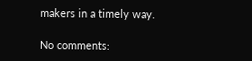makers in a timely way.

No comments: